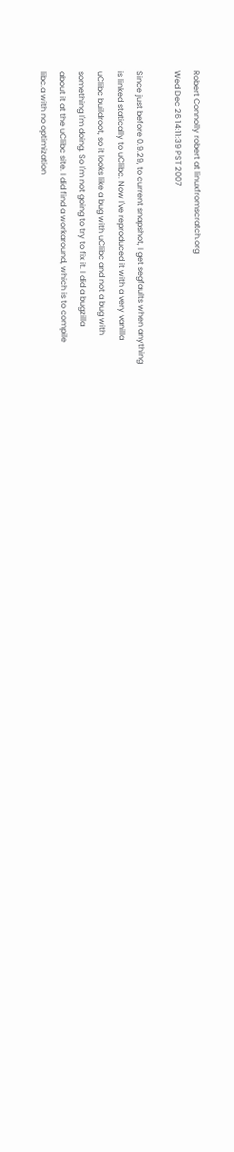Robert Connolly robert at linuxfromscratch.org
Wed Dec 26 14:11:39 PST 2007

Since just before 0.9.29, to current snapshot, I get segfaults when anything
is linked statically to uClibc. Now I've reproduced it with a very vanilla
uClibc buildroot, so it looks like a bug with uClibc and not a bug with
something I'm doing. So I'm not going to try to fix it. I did a bugzilla
about it at the uClibc site. I did find a workaround, which is to compile
libc.a with no optimization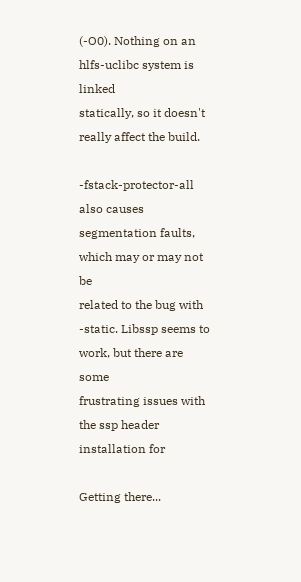(-O0). Nothing on an hlfs-uclibc system is linked
statically, so it doesn't really affect the build.

-fstack-protector-all also causes segmentation faults, which may or may not be
related to the bug with -static. Libssp seems to work, but there are some
frustrating issues with the ssp header installation for

Getting there...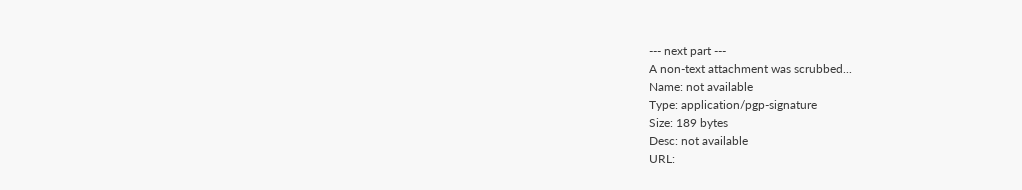--- next part ---
A non-text attachment was scrubbed...
Name: not available
Type: application/pgp-signature
Size: 189 bytes
Desc: not available
URL: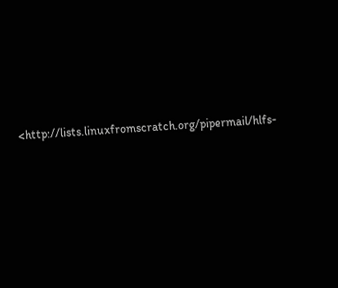<http://lists.linuxfromscratch.org/pipermail/hlfs-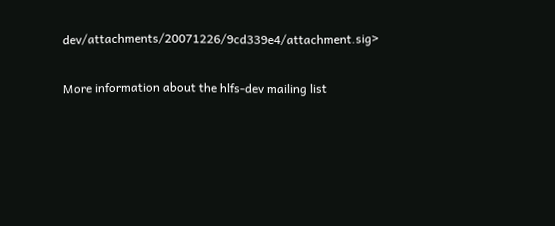dev/attachments/20071226/9cd339e4/attachment.sig>

More information about the hlfs-dev mailing list